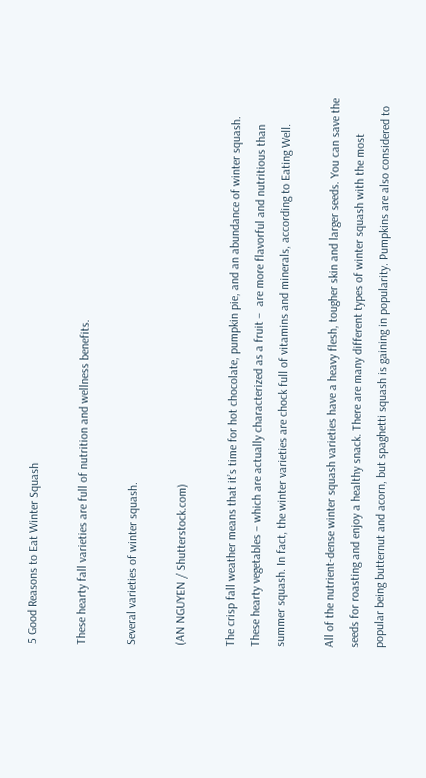5 Good Reasons to Eat Winter Squash

These hearty fall varieties are full of nutrition and wellness benefits.

Several varieties of winter squash.

(AN NGUYEN / Shutterstock.com)

The crisp fall weather means that it’s time for hot chocolate, pumpkin pie, and an abundance of winter squash. These hearty vegetables – which are actually characterized as a fruit –  are more flavorful and nutritious than summer squash. In fact, the winter varieties are chock full of vitamins and minerals, according to Eating Well.

All of the nutrient-dense winter squash varieties have a heavy flesh, tougher skin and larger seeds. You can save the seeds for roasting and enjoy a healthy snack. There are many different types of winter squash with the most popular being butternut and acorn, but spaghetti squash is gaining in popularity. Pumpkins are also considered to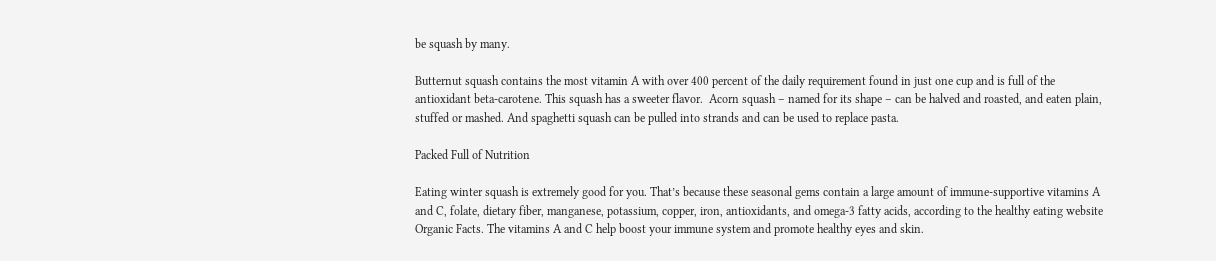be squash by many.

Butternut squash contains the most vitamin A with over 400 percent of the daily requirement found in just one cup and is full of the antioxidant beta-carotene. This squash has a sweeter flavor.  Acorn squash – named for its shape – can be halved and roasted, and eaten plain, stuffed or mashed. And spaghetti squash can be pulled into strands and can be used to replace pasta.

Packed Full of Nutrition

Eating winter squash is extremely good for you. That’s because these seasonal gems contain a large amount of immune-supportive vitamins A and C, folate, dietary fiber, manganese, potassium, copper, iron, antioxidants, and omega-3 fatty acids, according to the healthy eating website Organic Facts. The vitamins A and C help boost your immune system and promote healthy eyes and skin.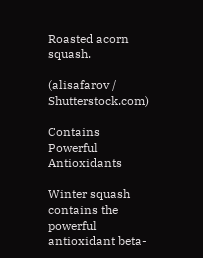Roasted acorn squash.

(alisafarov / Shutterstock.com)

Contains Powerful Antioxidants

Winter squash contains the powerful antioxidant beta-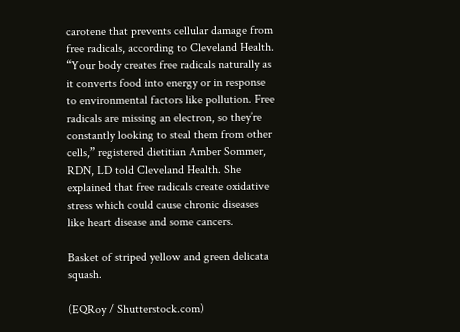carotene that prevents cellular damage from free radicals, according to Cleveland Health. “Your body creates free radicals naturally as it converts food into energy or in response to environmental factors like pollution. Free radicals are missing an electron, so they’re constantly looking to steal them from other cells,” registered dietitian Amber Sommer, RDN, LD told Cleveland Health. She explained that free radicals create oxidative stress which could cause chronic diseases like heart disease and some cancers.

Basket of striped yellow and green delicata squash.

(EQRoy / Shutterstock.com)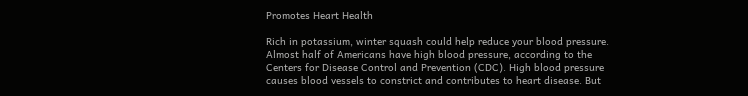Promotes Heart Health

Rich in potassium, winter squash could help reduce your blood pressure. Almost half of Americans have high blood pressure, according to the Centers for Disease Control and Prevention (CDC). High blood pressure causes blood vessels to constrict and contributes to heart disease. But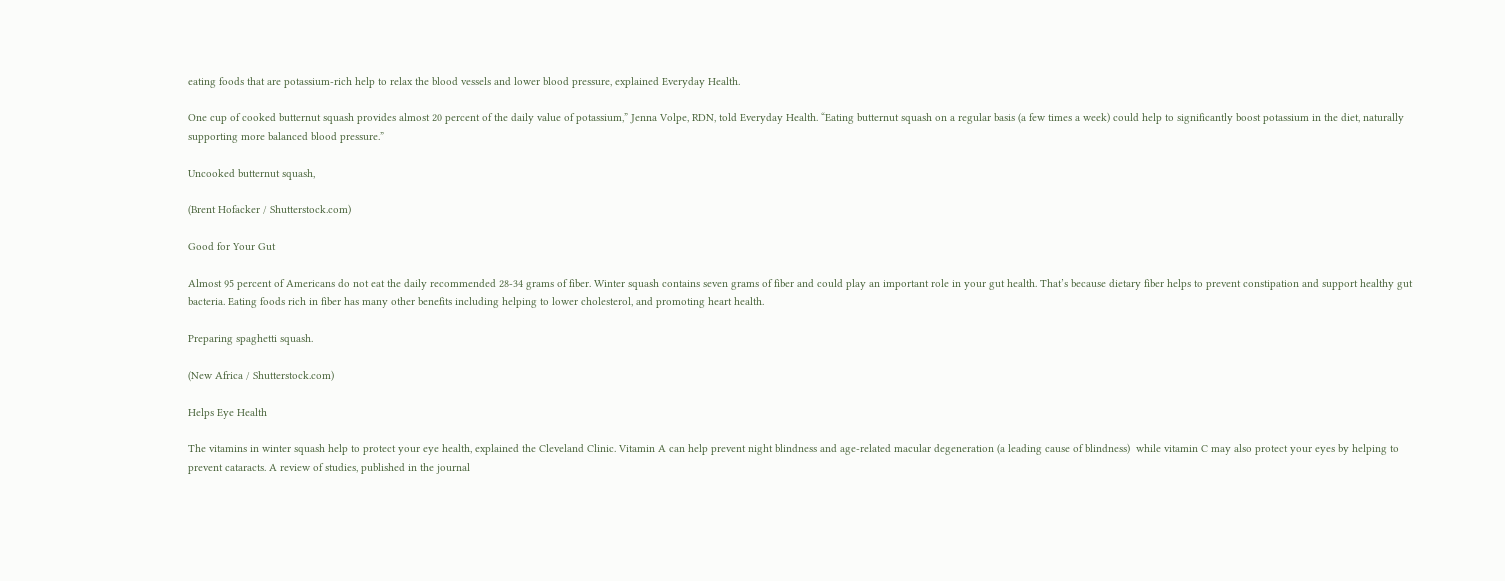eating foods that are potassium-rich help to relax the blood vessels and lower blood pressure, explained Everyday Health.

One cup of cooked butternut squash provides almost 20 percent of the daily value of potassium,” Jenna Volpe, RDN, told Everyday Health. “Eating butternut squash on a regular basis (a few times a week) could help to significantly boost potassium in the diet, naturally supporting more balanced blood pressure.”

Uncooked butternut squash,

(Brent Hofacker / Shutterstock.com)

Good for Your Gut

Almost 95 percent of Americans do not eat the daily recommended 28-34 grams of fiber. Winter squash contains seven grams of fiber and could play an important role in your gut health. That’s because dietary fiber helps to prevent constipation and support healthy gut bacteria. Eating foods rich in fiber has many other benefits including helping to lower cholesterol, and promoting heart health.

Preparing spaghetti squash.

(New Africa / Shutterstock.com)

Helps Eye Health

The vitamins in winter squash help to protect your eye health, explained the Cleveland Clinic. Vitamin A can help prevent night blindness and age-related macular degeneration (a leading cause of blindness)  while vitamin C may also protect your eyes by helping to prevent cataracts. A review of studies, published in the journal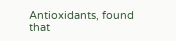Antioxidants, found that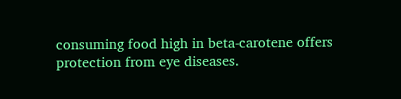consuming food high in beta-carotene offers protection from eye diseases.